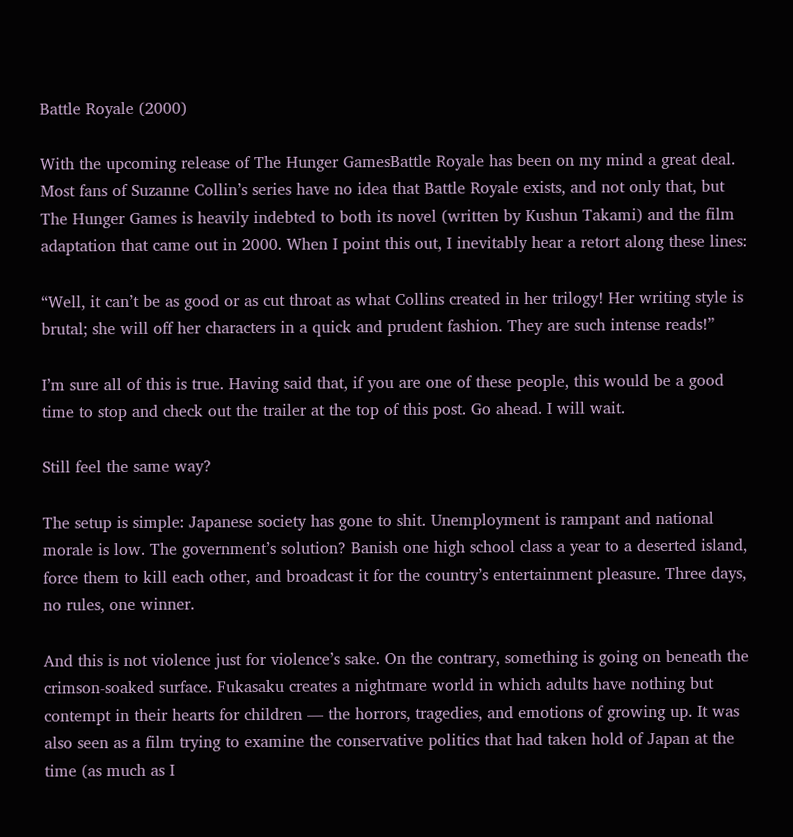Battle Royale (2000)

With the upcoming release of The Hunger GamesBattle Royale has been on my mind a great deal. Most fans of Suzanne Collin’s series have no idea that Battle Royale exists, and not only that, but The Hunger Games is heavily indebted to both its novel (written by Kushun Takami) and the film adaptation that came out in 2000. When I point this out, I inevitably hear a retort along these lines:

“Well, it can’t be as good or as cut throat as what Collins created in her trilogy! Her writing style is brutal; she will off her characters in a quick and prudent fashion. They are such intense reads!”

I’m sure all of this is true. Having said that, if you are one of these people, this would be a good time to stop and check out the trailer at the top of this post. Go ahead. I will wait.

Still feel the same way?

The setup is simple: Japanese society has gone to shit. Unemployment is rampant and national morale is low. The government’s solution? Banish one high school class a year to a deserted island, force them to kill each other, and broadcast it for the country’s entertainment pleasure. Three days, no rules, one winner.

And this is not violence just for violence’s sake. On the contrary, something is going on beneath the crimson-soaked surface. Fukasaku creates a nightmare world in which adults have nothing but contempt in their hearts for children — the horrors, tragedies, and emotions of growing up. It was also seen as a film trying to examine the conservative politics that had taken hold of Japan at the time (as much as I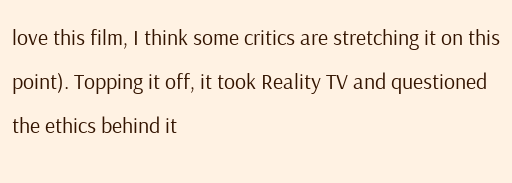love this film, I think some critics are stretching it on this point). Topping it off, it took Reality TV and questioned the ethics behind it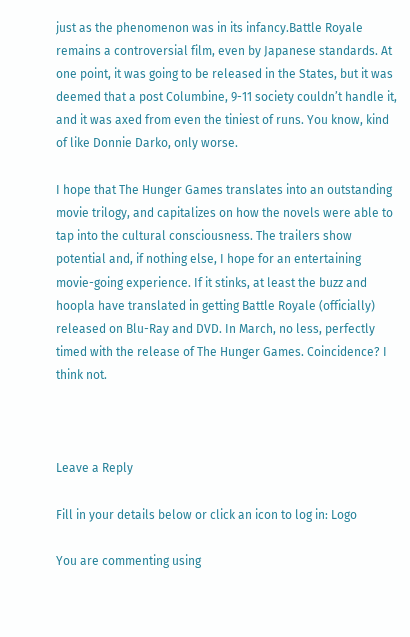just as the phenomenon was in its infancy.Battle Royale remains a controversial film, even by Japanese standards. At one point, it was going to be released in the States, but it was deemed that a post Columbine, 9-11 society couldn’t handle it, and it was axed from even the tiniest of runs. You know, kind of like Donnie Darko, only worse.

I hope that The Hunger Games translates into an outstanding movie trilogy, and capitalizes on how the novels were able to tap into the cultural consciousness. The trailers show potential and, if nothing else, I hope for an entertaining movie-going experience. If it stinks, at least the buzz and hoopla have translated in getting Battle Royale (officially) released on Blu-Ray and DVD. In March, no less, perfectly timed with the release of The Hunger Games. Coincidence? I think not.



Leave a Reply

Fill in your details below or click an icon to log in: Logo

You are commenting using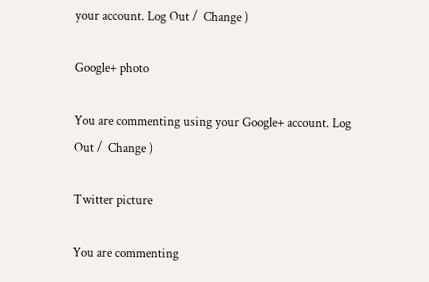your account. Log Out /  Change )

Google+ photo

You are commenting using your Google+ account. Log Out /  Change )

Twitter picture

You are commenting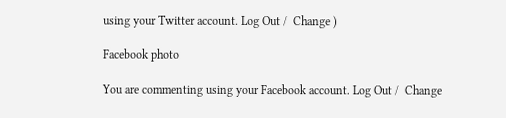using your Twitter account. Log Out /  Change )

Facebook photo

You are commenting using your Facebook account. Log Out /  Change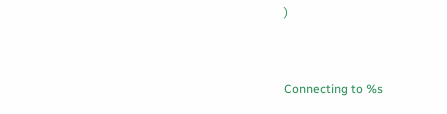)


Connecting to %s